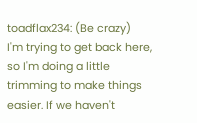toadflax234: (Be crazy)
I'm trying to get back here, so I'm doing a little trimming to make things easier. If we haven't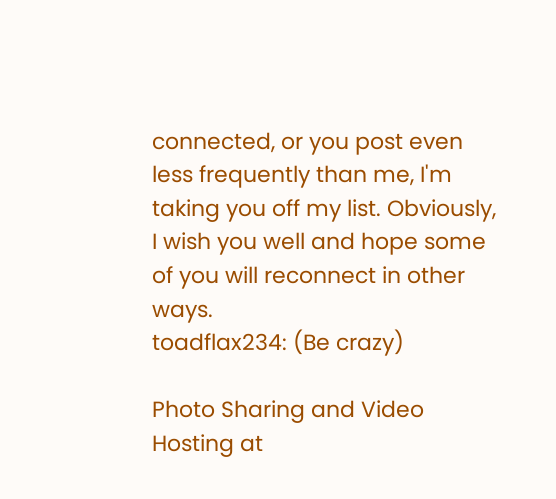connected, or you post even less frequently than me, I'm taking you off my list. Obviously, I wish you well and hope some of you will reconnect in other ways.
toadflax234: (Be crazy)

Photo Sharing and Video Hosting at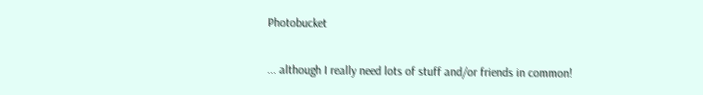Photobucket

... although I really need lots of stuff and/or friends in common!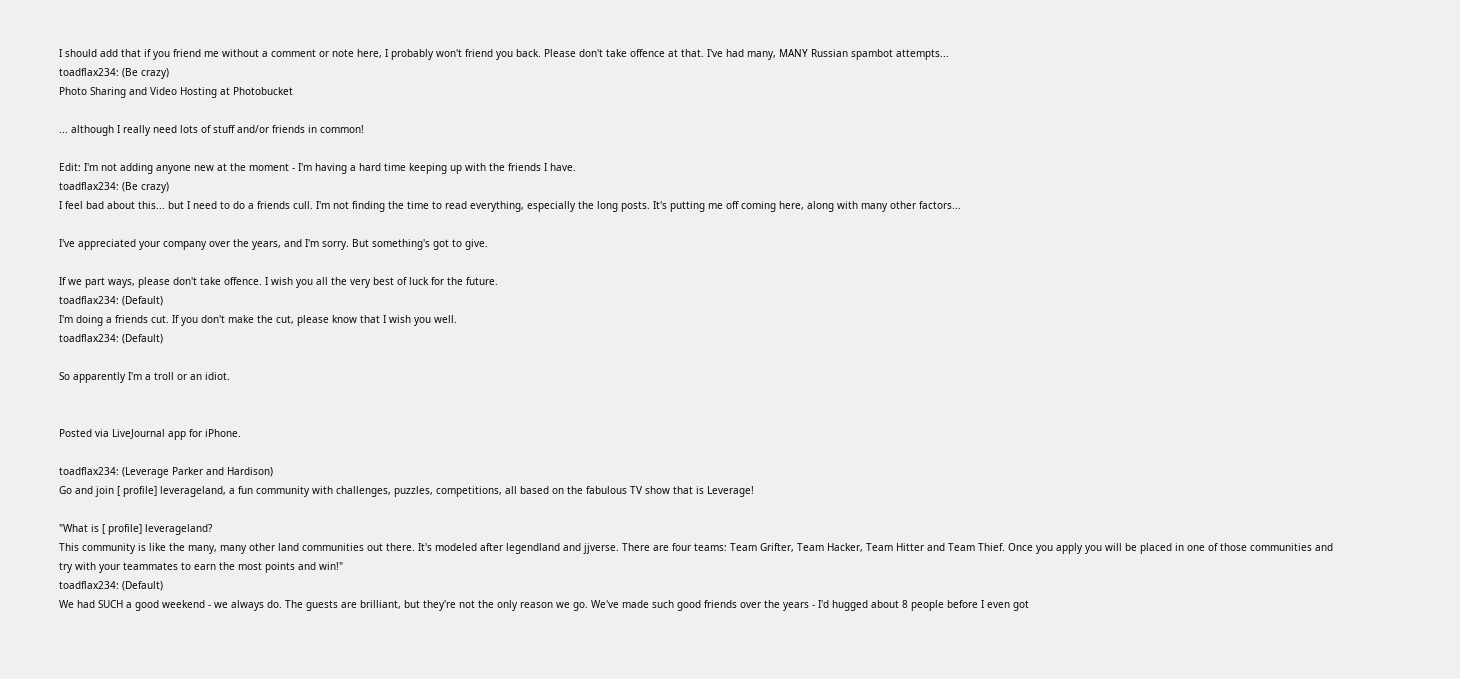I should add that if you friend me without a comment or note here, I probably won't friend you back. Please don't take offence at that. I've had many, MANY Russian spambot attempts...
toadflax234: (Be crazy)
Photo Sharing and Video Hosting at Photobucket

... although I really need lots of stuff and/or friends in common!

Edit: I'm not adding anyone new at the moment - I'm having a hard time keeping up with the friends I have.
toadflax234: (Be crazy)
I feel bad about this... but I need to do a friends cull. I'm not finding the time to read everything, especially the long posts. It's putting me off coming here, along with many other factors...

I've appreciated your company over the years, and I'm sorry. But something's got to give.

If we part ways, please don't take offence. I wish you all the very best of luck for the future.
toadflax234: (Default)
I'm doing a friends cut. If you don't make the cut, please know that I wish you well.
toadflax234: (Default)

So apparently I'm a troll or an idiot.


Posted via LiveJournal app for iPhone.

toadflax234: (Leverage Parker and Hardison)
Go and join [ profile] leverageland, a fun community with challenges, puzzles, competitions, all based on the fabulous TV show that is Leverage!

"What is [ profile] leverageland?
This community is like the many, many other land communities out there. It's modeled after legendland and jjverse. There are four teams: Team Grifter, Team Hacker, Team Hitter and Team Thief. Once you apply you will be placed in one of those communities and try with your teammates to earn the most points and win!"
toadflax234: (Default)
We had SUCH a good weekend - we always do. The guests are brilliant, but they're not the only reason we go. We've made such good friends over the years - I'd hugged about 8 people before I even got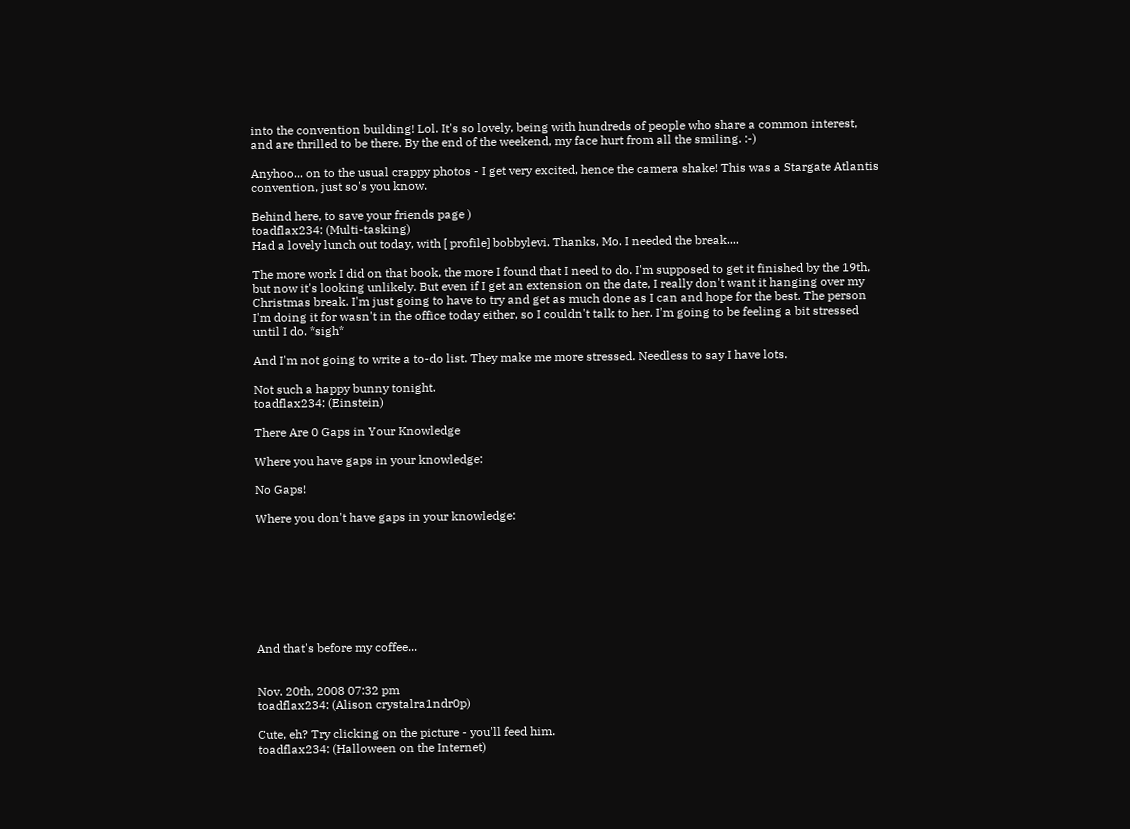into the convention building! Lol. It's so lovely, being with hundreds of people who share a common interest, and are thrilled to be there. By the end of the weekend, my face hurt from all the smiling. :-)

Anyhoo... on to the usual crappy photos - I get very excited, hence the camera shake! This was a Stargate Atlantis convention, just so's you know.

Behind here, to save your friends page )
toadflax234: (Multi-tasking)
Had a lovely lunch out today, with [ profile] bobbylevi. Thanks, Mo. I needed the break....

The more work I did on that book, the more I found that I need to do. I'm supposed to get it finished by the 19th, but now it's looking unlikely. But even if I get an extension on the date, I really don't want it hanging over my Christmas break. I'm just going to have to try and get as much done as I can and hope for the best. The person I'm doing it for wasn't in the office today either, so I couldn't talk to her. I'm going to be feeling a bit stressed until I do. *sigh*

And I'm not going to write a to-do list. They make me more stressed. Needless to say I have lots.

Not such a happy bunny tonight.
toadflax234: (Einstein)

There Are 0 Gaps in Your Knowledge

Where you have gaps in your knowledge:

No Gaps!

Where you don't have gaps in your knowledge:








And that's before my coffee...


Nov. 20th, 2008 07:32 pm
toadflax234: (Alison crystalra1ndr0p)

Cute, eh? Try clicking on the picture - you'll feed him.
toadflax234: (Halloween on the Internet)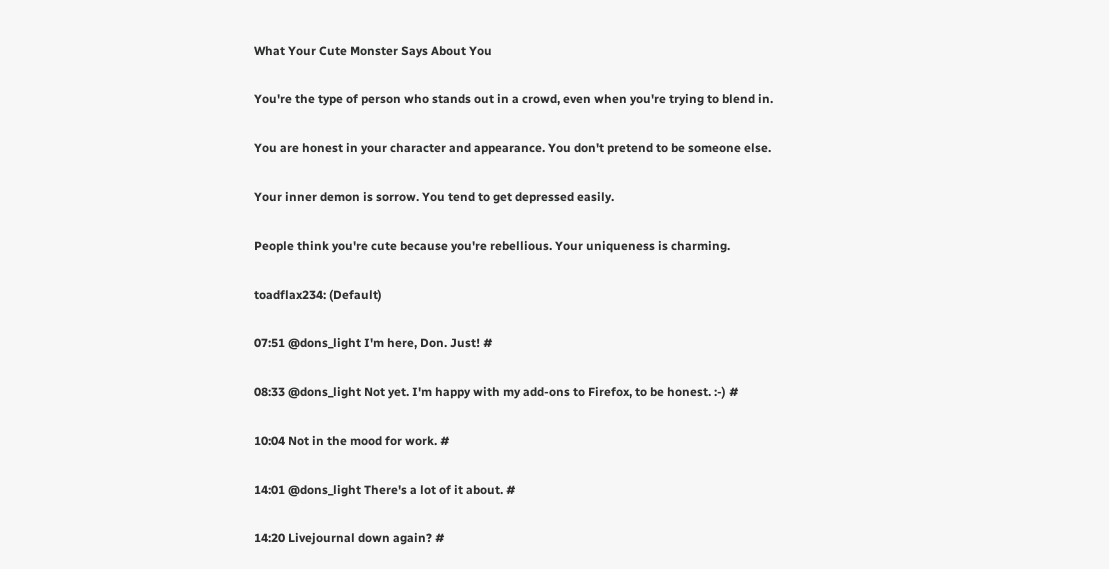What Your Cute Monster Says About You

You're the type of person who stands out in a crowd, even when you're trying to blend in.

You are honest in your character and appearance. You don't pretend to be someone else.

Your inner demon is sorrow. You tend to get depressed easily.

People think you're cute because you're rebellious. Your uniqueness is charming.

toadflax234: (Default)

07:51 @dons_light I'm here, Don. Just! #

08:33 @dons_light Not yet. I'm happy with my add-ons to Firefox, to be honest. :-) #

10:04 Not in the mood for work. #

14:01 @dons_light There's a lot of it about. #

14:20 Livejournal down again? #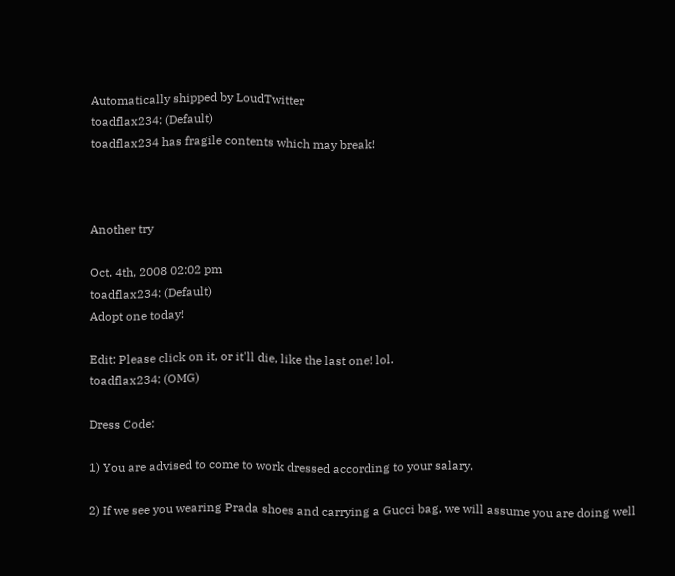Automatically shipped by LoudTwitter
toadflax234: (Default)
toadflax234 has fragile contents which may break!



Another try

Oct. 4th, 2008 02:02 pm
toadflax234: (Default)
Adopt one today!

Edit: Please click on it, or it'll die, like the last one! lol.
toadflax234: (OMG)

Dress Code:

1) You are advised to come to work dressed according to your salary.

2) If we see you wearing Prada shoes and carrying a Gucci bag, we will assume you are doing well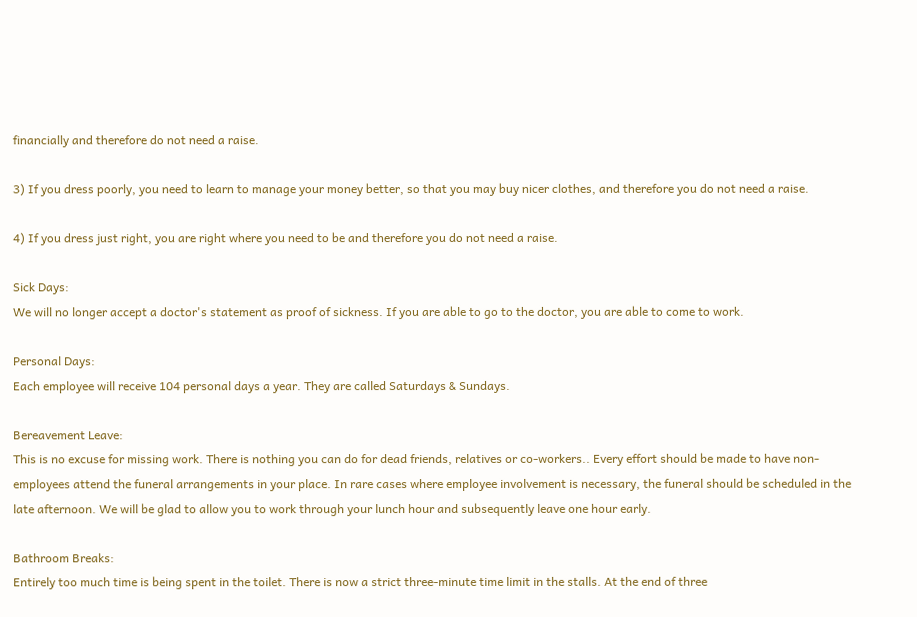financially and therefore do not need a raise.

3) If you dress poorly, you need to learn to manage your money better, so that you may buy nicer clothes, and therefore you do not need a raise.

4) If you dress just right, you are right where you need to be and therefore you do not need a raise.

Sick Days:
We will no longer accept a doctor's statement as proof of sickness. If you are able to go to the doctor, you are able to come to work.

Personal Days:
Each employee will receive 104 personal days a year. They are called Saturdays & Sundays.

Bereavement Leave:
This is no excuse for missing work. There is nothing you can do for dead friends, relatives or co-workers.. Every effort should be made to have non-employees attend the funeral arrangements in your place. In rare cases where employee involvement is necessary, the funeral should be scheduled in the late afternoon. We will be glad to allow you to work through your lunch hour and subsequently leave one hour early.

Bathroom Breaks:
Entirely too much time is being spent in the toilet. There is now a strict three-minute time limit in the stalls. At the end of three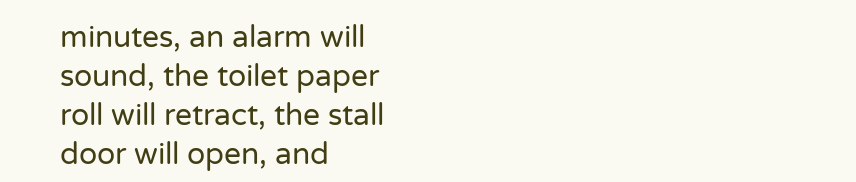minutes, an alarm will sound, the toilet paper roll will retract, the stall door will open, and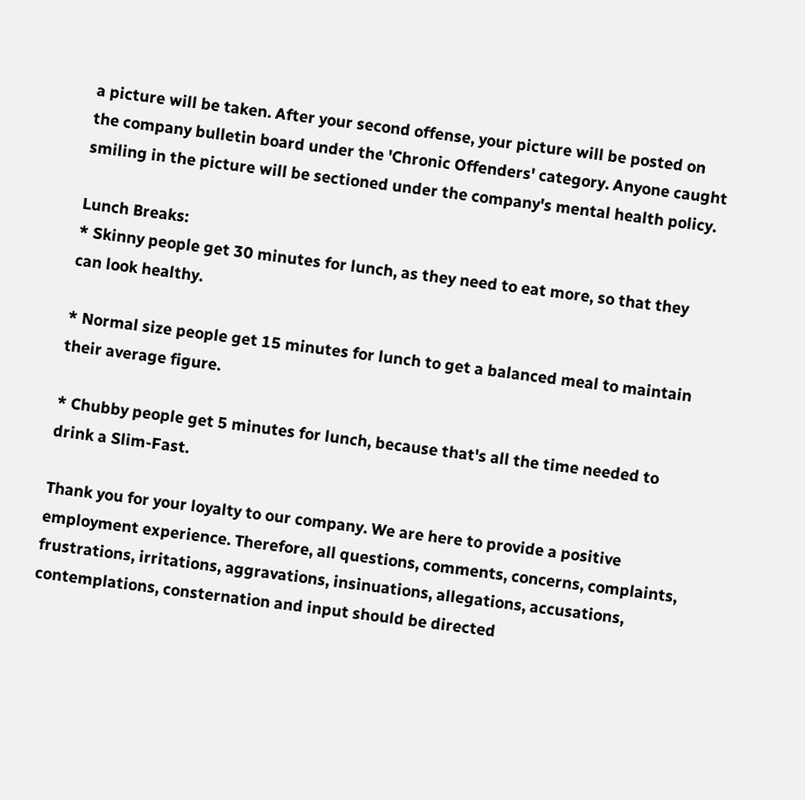a picture will be taken. After your second offense, your picture will be posted on the company bulletin board under the 'Chronic Offenders' category. Anyone caught smiling in the picture will be sectioned under the company's mental health policy.

Lunch Breaks:
* Skinny people get 30 minutes for lunch, as they need to eat more, so that they can look healthy.

* Normal size people get 15 minutes for lunch to get a balanced meal to maintain their average figure.

* Chubby people get 5 minutes for lunch, because that's all the time needed to drink a Slim-Fast.

Thank you for your loyalty to our company. We are here to provide a positive employment experience. Therefore, all questions, comments, concerns, complaints, frustrations, irritations, aggravations, insinuations, allegations, accusations, contemplations, consternation and input should be directed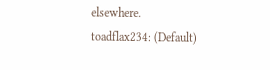elsewhere.
toadflax234: (Default)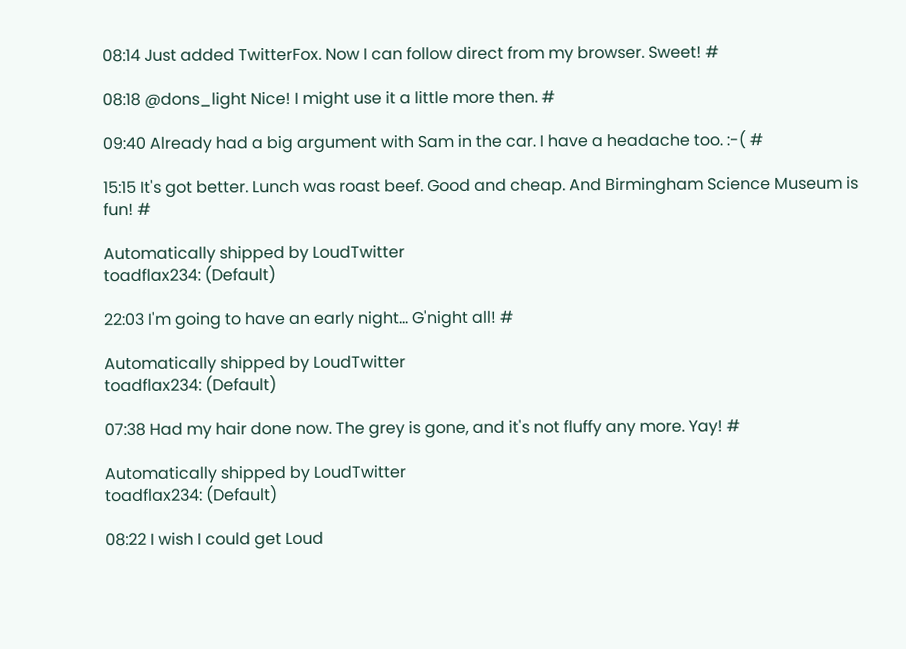08:14 Just added TwitterFox. Now I can follow direct from my browser. Sweet! #

08:18 @dons_light Nice! I might use it a little more then. #

09:40 Already had a big argument with Sam in the car. I have a headache too. :-( #

15:15 It's got better. Lunch was roast beef. Good and cheap. And Birmingham Science Museum is fun! #

Automatically shipped by LoudTwitter
toadflax234: (Default)

22:03 I'm going to have an early night... G'night all! #

Automatically shipped by LoudTwitter
toadflax234: (Default)

07:38 Had my hair done now. The grey is gone, and it's not fluffy any more. Yay! #

Automatically shipped by LoudTwitter
toadflax234: (Default)

08:22 I wish I could get Loud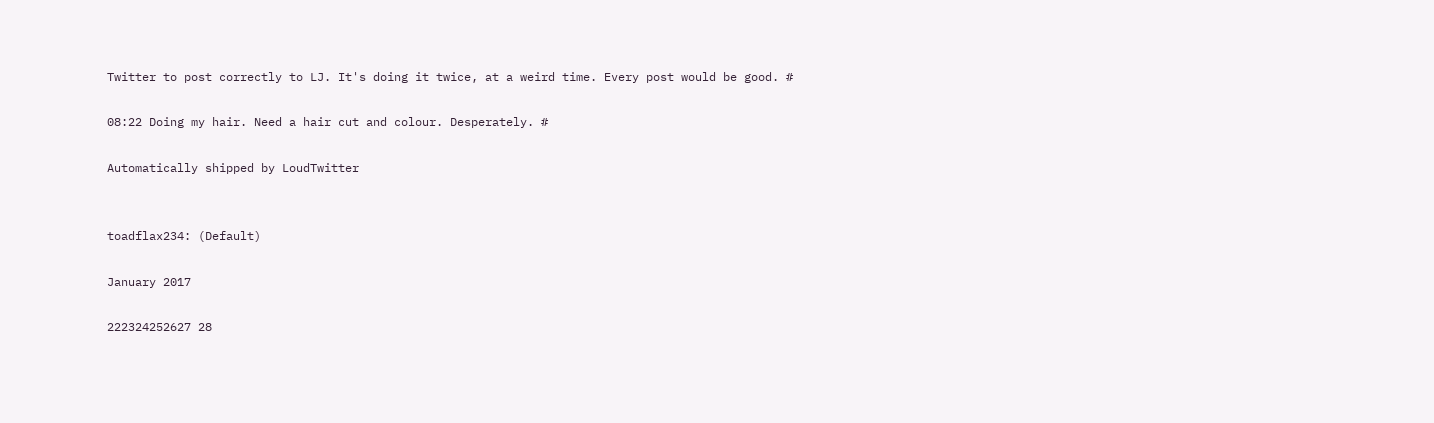Twitter to post correctly to LJ. It's doing it twice, at a weird time. Every post would be good. #

08:22 Doing my hair. Need a hair cut and colour. Desperately. #

Automatically shipped by LoudTwitter


toadflax234: (Default)

January 2017

222324252627 28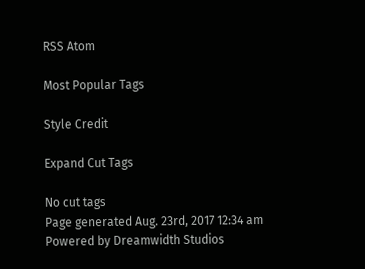RSS Atom

Most Popular Tags

Style Credit

Expand Cut Tags

No cut tags
Page generated Aug. 23rd, 2017 12:34 am
Powered by Dreamwidth Studios